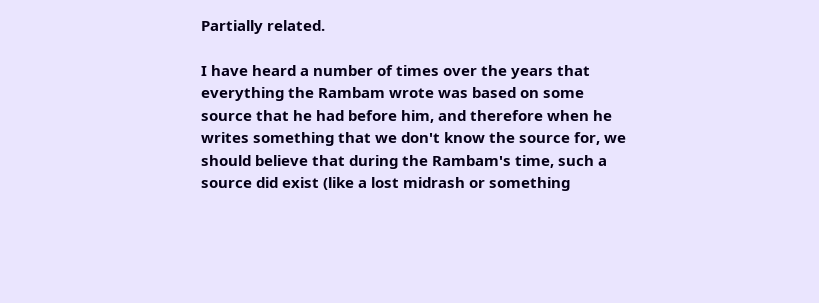Partially related.

I have heard a number of times over the years that everything the Rambam wrote was based on some source that he had before him, and therefore when he writes something that we don't know the source for, we should believe that during the Rambam's time, such a source did exist (like a lost midrash or something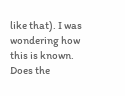like that). I was wondering how this is known. Does the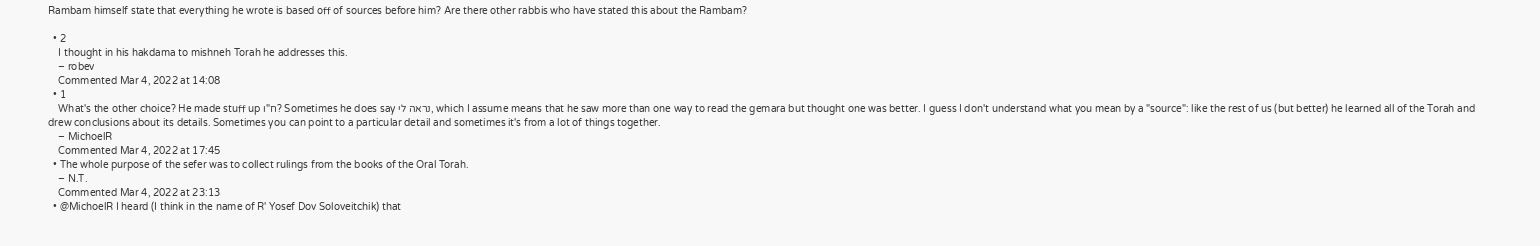Rambam himself state that everything he wrote is based off of sources before him? Are there other rabbis who have stated this about the Rambam?

  • 2
    I thought in his hakdama to mishneh Torah he addresses this.
    – robev
    Commented Mar 4, 2022 at 14:08
  • 1
    What's the other choice? He made stuff up ח"ו? Sometimes he does say נראה לי, which I assume means that he saw more than one way to read the gemara but thought one was better. I guess I don't understand what you mean by a "source": like the rest of us (but better) he learned all of the Torah and drew conclusions about its details. Sometimes you can point to a particular detail and sometimes it's from a lot of things together.
    – MichoelR
    Commented Mar 4, 2022 at 17:45
  • The whole purpose of the sefer was to collect rulings from the books of the Oral Torah.
    – N.T.
    Commented Mar 4, 2022 at 23:13
  • @MichoelR I heard (I think in the name of R' Yosef Dov Soloveitchik) that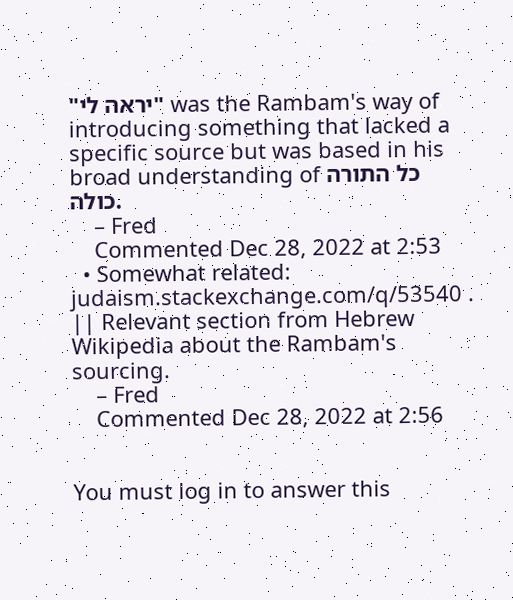"יראה לי" was the Rambam's way of introducing something that lacked a specific source but was based in his broad understanding of כל התורה כולה.
    – Fred
    Commented Dec 28, 2022 at 2:53
  • Somewhat related: judaism.stackexchange.com/q/53540 . || Relevant section from Hebrew Wikipedia about the Rambam's sourcing.
    – Fred
    Commented Dec 28, 2022 at 2:56


You must log in to answer this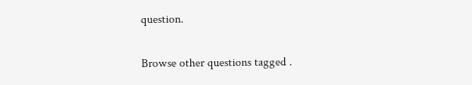question.

Browse other questions tagged .